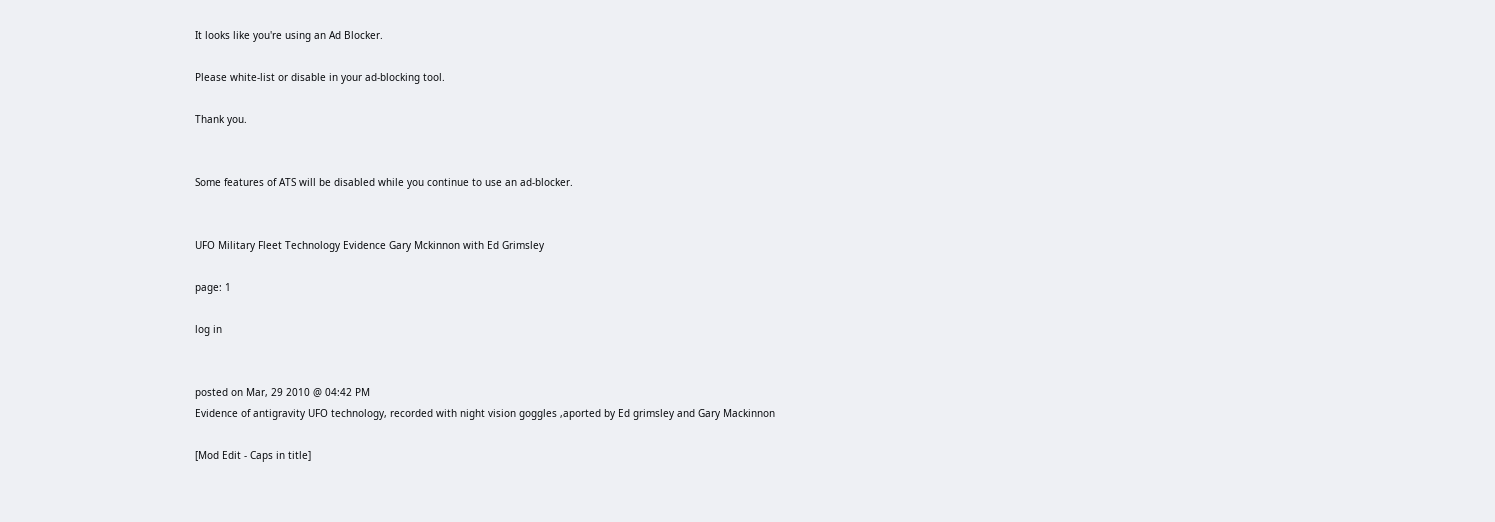It looks like you're using an Ad Blocker.

Please white-list or disable in your ad-blocking tool.

Thank you.


Some features of ATS will be disabled while you continue to use an ad-blocker.


UFO Military Fleet Technology Evidence Gary Mckinnon with Ed Grimsley

page: 1

log in


posted on Mar, 29 2010 @ 04:42 PM
Evidence of antigravity UFO technology, recorded with night vision goggles ,aported by Ed grimsley and Gary Mackinnon

[Mod Edit - Caps in title]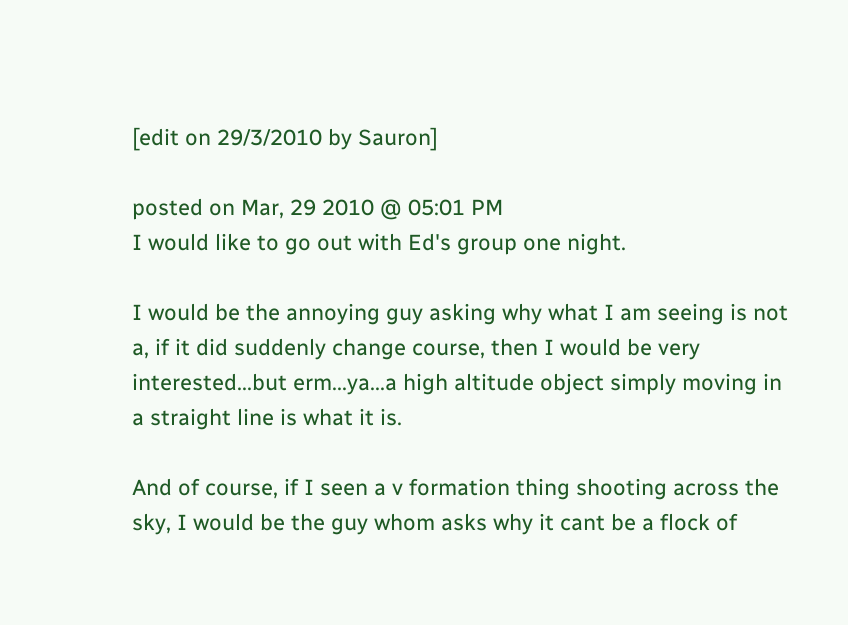[edit on 29/3/2010 by Sauron]

posted on Mar, 29 2010 @ 05:01 PM
I would like to go out with Ed's group one night.

I would be the annoying guy asking why what I am seeing is not a, if it did suddenly change course, then I would be very interested...but erm...ya...a high altitude object simply moving in a straight line is what it is.

And of course, if I seen a v formation thing shooting across the sky, I would be the guy whom asks why it cant be a flock of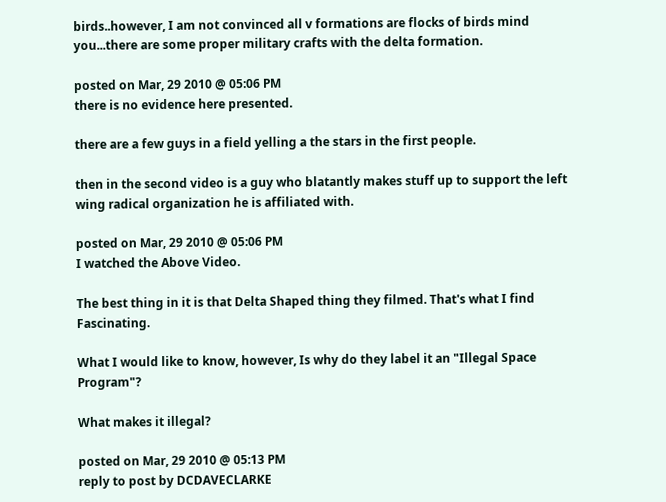birds..however, I am not convinced all v formations are flocks of birds mind you...there are some proper military crafts with the delta formation.

posted on Mar, 29 2010 @ 05:06 PM
there is no evidence here presented.

there are a few guys in a field yelling a the stars in the first people.

then in the second video is a guy who blatantly makes stuff up to support the left wing radical organization he is affiliated with.

posted on Mar, 29 2010 @ 05:06 PM
I watched the Above Video.

The best thing in it is that Delta Shaped thing they filmed. That's what I find Fascinating.

What I would like to know, however, Is why do they label it an "Illegal Space Program"?

What makes it illegal?

posted on Mar, 29 2010 @ 05:13 PM
reply to post by DCDAVECLARKE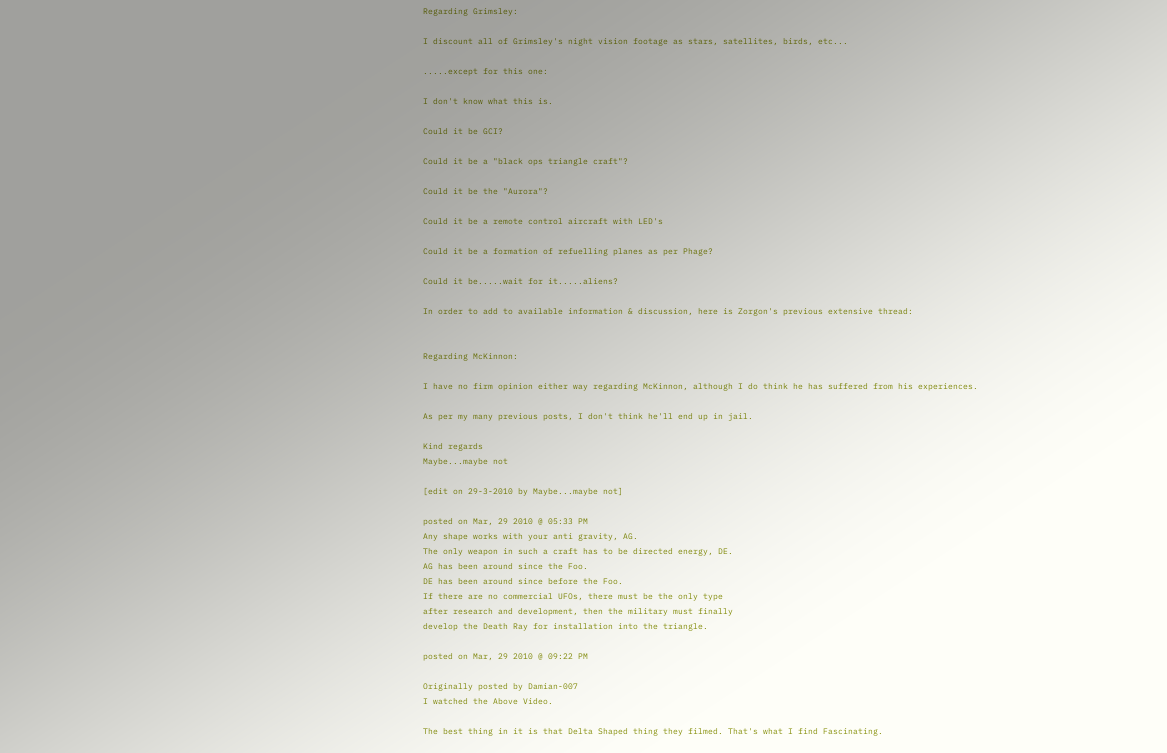Regarding Grimsley:

I discount all of Grimsley's night vision footage as stars, satellites, birds, etc...

.....except for this one:

I don't know what this is.

Could it be GCI?

Could it be a "black ops triangle craft"?

Could it be the "Aurora"?

Could it be a remote control aircraft with LED's

Could it be a formation of refuelling planes as per Phage?

Could it be.....wait for it.....aliens?

In order to add to available information & discussion, here is Zorgon's previous extensive thread:


Regarding McKinnon:

I have no firm opinion either way regarding McKinnon, although I do think he has suffered from his experiences.

As per my many previous posts, I don't think he'll end up in jail.

Kind regards
Maybe...maybe not

[edit on 29-3-2010 by Maybe...maybe not]

posted on Mar, 29 2010 @ 05:33 PM
Any shape works with your anti gravity, AG.
The only weapon in such a craft has to be directed energy, DE.
AG has been around since the Foo.
DE has been around since before the Foo.
If there are no commercial UFOs, there must be the only type
after research and development, then the military must finally
develop the Death Ray for installation into the triangle.

posted on Mar, 29 2010 @ 09:22 PM

Originally posted by Damian-007
I watched the Above Video.

The best thing in it is that Delta Shaped thing they filmed. That's what I find Fascinating.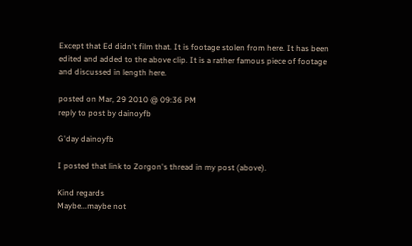Except that Ed didn't film that. It is footage stolen from here. It has been edited and added to the above clip. It is a rather famous piece of footage and discussed in length here.

posted on Mar, 29 2010 @ 09:36 PM
reply to post by dainoyfb

G'day dainoyfb

I posted that link to Zorgon's thread in my post (above).

Kind regards
Maybe...maybe not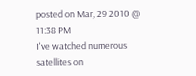posted on Mar, 29 2010 @ 11:38 PM
I've watched numerous satellites on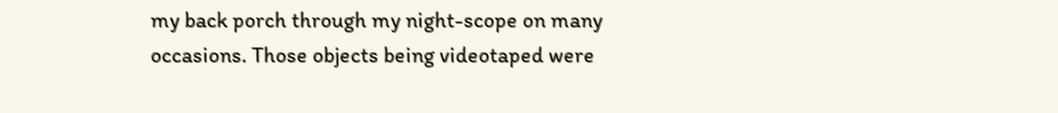my back porch through my night-scope on many occasions. Those objects being videotaped were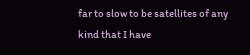far to slow to be satellites of any kind that I have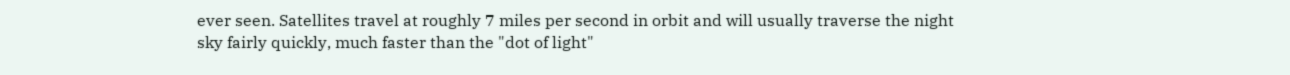ever seen. Satellites travel at roughly 7 miles per second in orbit and will usually traverse the night sky fairly quickly, much faster than the "dot of light"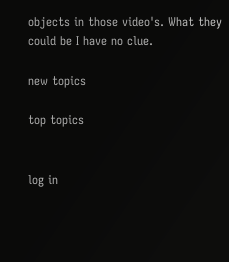objects in those video's. What they could be I have no clue.

new topics

top topics


log in